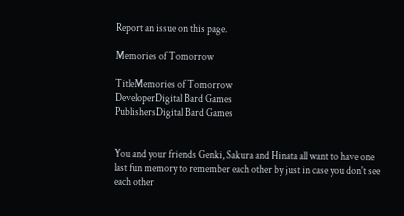Report an issue on this page.

Memories of Tomorrow

TitleMemories of Tomorrow
DeveloperDigital Bard Games
PublishersDigital Bard Games


You and your friends Genki, Sakura and Hinata all want to have one last fun memory to remember each other by just in case you don't see each other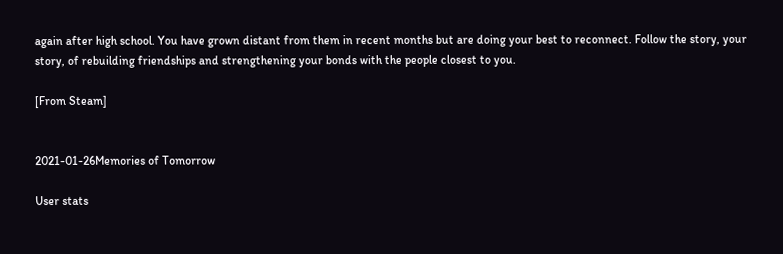again after high school. You have grown distant from them in recent months but are doing your best to reconnect. Follow the story, your story, of rebuilding friendships and strengthening your bonds with the people closest to you.

[From Steam]


2021-01-26Memories of Tomorrow

User stats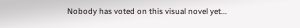Nobody has voted on this visual novel yet...